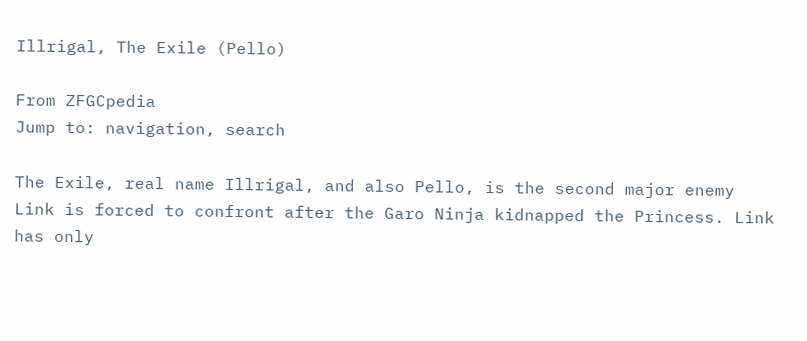Illrigal, The Exile (Pello)

From ZFGCpedia
Jump to: navigation, search

The Exile, real name Illrigal, and also Pello, is the second major enemy Link is forced to confront after the Garo Ninja kidnapped the Princess. Link has only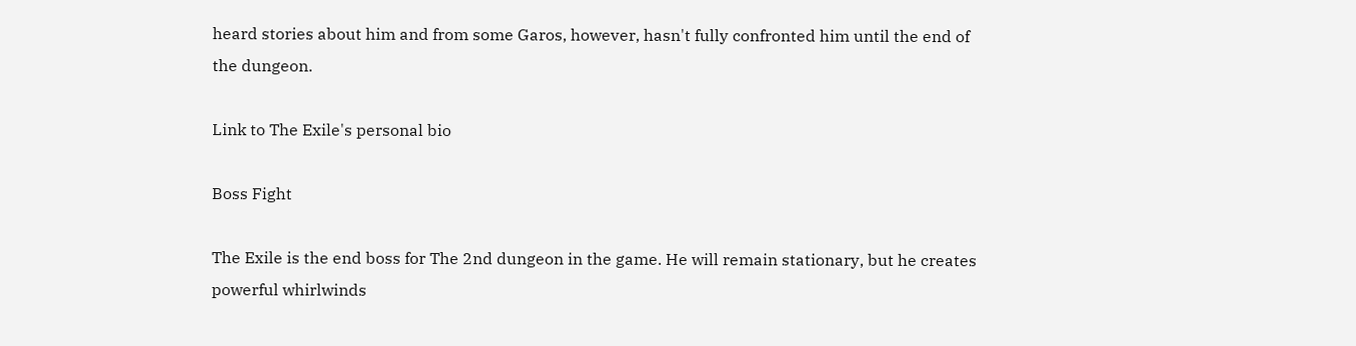heard stories about him and from some Garos, however, hasn't fully confronted him until the end of the dungeon.

Link to The Exile's personal bio

Boss Fight

The Exile is the end boss for The 2nd dungeon in the game. He will remain stationary, but he creates powerful whirlwinds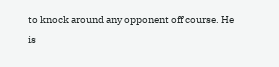to knock around any opponent off course. He is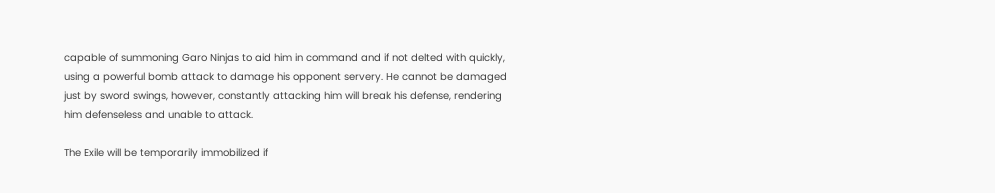capable of summoning Garo Ninjas to aid him in command and if not delted with quickly, using a powerful bomb attack to damage his opponent servery. He cannot be damaged just by sword swings, however, constantly attacking him will break his defense, rendering him defenseless and unable to attack.

The Exile will be temporarily immobilized if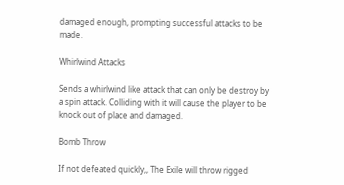damaged enough, prompting successful attacks to be made.

Whirlwind Attacks

Sends a whirlwind like attack that can only be destroy by a spin attack. Colliding with it will cause the player to be knock out of place and damaged.

Bomb Throw

If not defeated quickly,, The Exile will throw rigged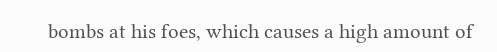bombs at his foes, which causes a high amount of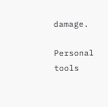damage.

Personal tools